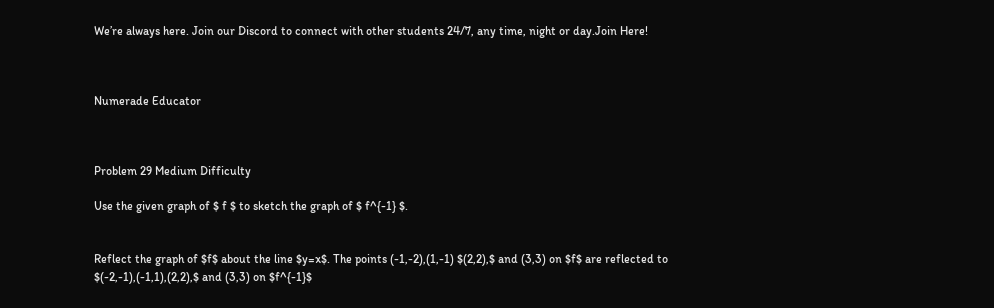We’re always here. Join our Discord to connect with other students 24/7, any time, night or day.Join Here!



Numerade Educator



Problem 29 Medium Difficulty

Use the given graph of $ f $ to sketch the graph of $ f^{-1} $.


Reflect the graph of $f$ about the line $y=x$. The points (-1,-2),(1,-1) $(2,2),$ and (3,3) on $f$ are reflected to $(-2,-1),(-1,1),(2,2),$ and (3,3) on $f^{-1}$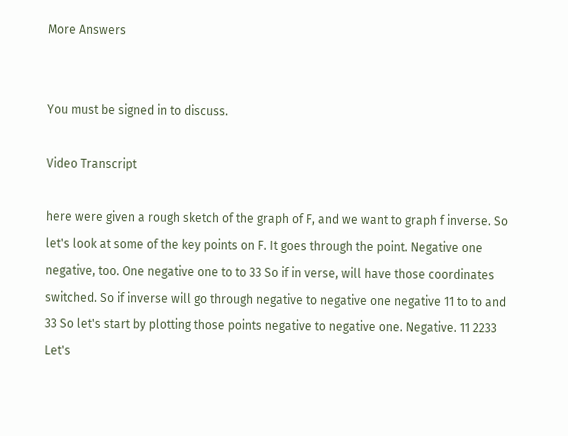More Answers


You must be signed in to discuss.

Video Transcript

here were given a rough sketch of the graph of F, and we want to graph f inverse. So let's look at some of the key points on F. It goes through the point. Negative one negative, too. One negative one to to 33 So if in verse, will have those coordinates switched. So if inverse will go through negative to negative one negative 11 to to and 33 So let's start by plotting those points negative to negative one. Negative. 11 2233 Let's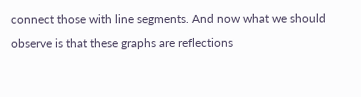connect those with line segments. And now what we should observe is that these graphs are reflections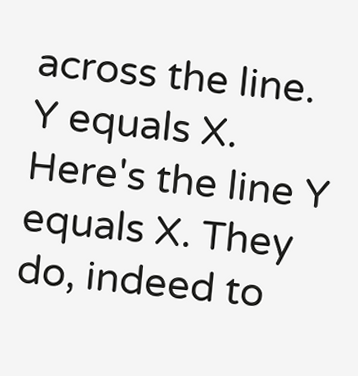across the line. Y equals X. Here's the line Y equals X. They do, indeed to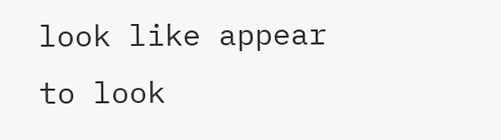look like appear to look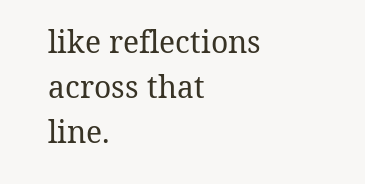like reflections across that line.